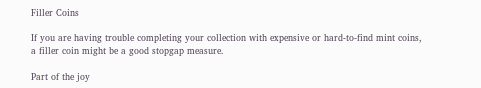Filler Coins

If you are having trouble completing your collection with expensive or hard-to-find mint coins, a filler coin might be a good stopgap measure.

Part of the joy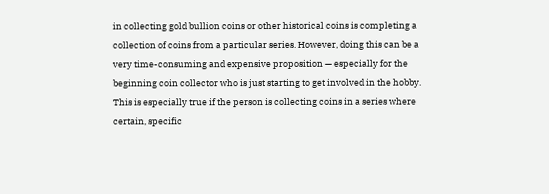in collecting gold bullion coins or other historical coins is completing a collection of coins from a particular series. However, doing this can be a very time-consuming and expensive proposition — especially for the beginning coin collector who is just starting to get involved in the hobby. This is especially true if the person is collecting coins in a series where certain, specific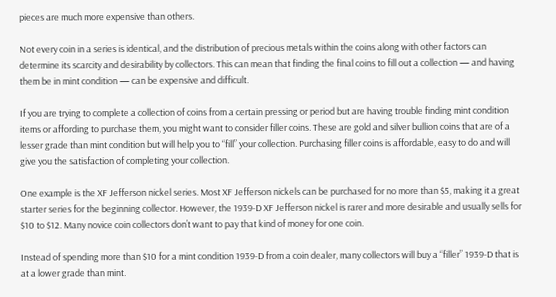pieces are much more expensive than others.

Not every coin in a series is identical, and the distribution of precious metals within the coins along with other factors can determine its scarcity and desirability by collectors. This can mean that finding the final coins to fill out a collection — and having them be in mint condition — can be expensive and difficult.

If you are trying to complete a collection of coins from a certain pressing or period but are having trouble finding mint condition items or affording to purchase them, you might want to consider filler coins. These are gold and silver bullion coins that are of a lesser grade than mint condition but will help you to “fill” your collection. Purchasing filler coins is affordable, easy to do and will give you the satisfaction of completing your collection.

One example is the XF Jefferson nickel series. Most XF Jefferson nickels can be purchased for no more than $5, making it a great starter series for the beginning collector. However, the 1939-D XF Jefferson nickel is rarer and more desirable and usually sells for $10 to $12. Many novice coin collectors don’t want to pay that kind of money for one coin.

Instead of spending more than $10 for a mint condition 1939-D from a coin dealer, many collectors will buy a “filler” 1939-D that is at a lower grade than mint.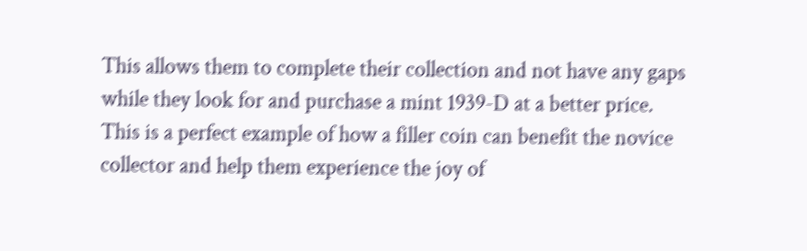This allows them to complete their collection and not have any gaps while they look for and purchase a mint 1939-D at a better price. This is a perfect example of how a filler coin can benefit the novice collector and help them experience the joy of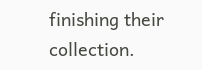finishing their collection.